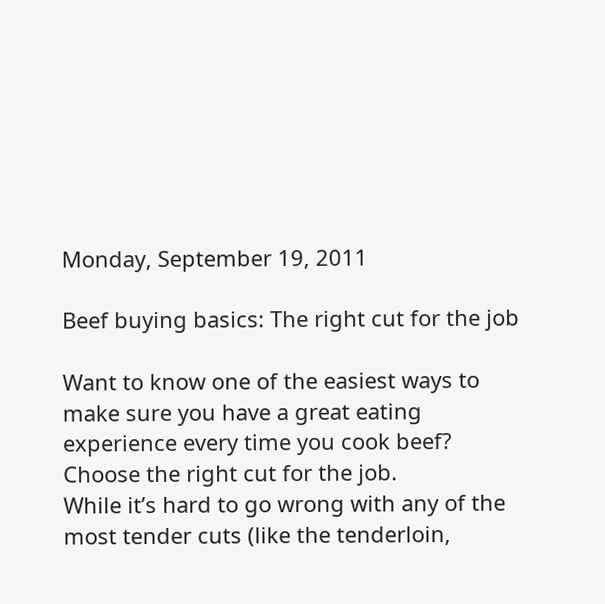Monday, September 19, 2011

Beef buying basics: The right cut for the job

Want to know one of the easiest ways to make sure you have a great eating experience every time you cook beef? Choose the right cut for the job.
While it’s hard to go wrong with any of the most tender cuts (like the tenderloin,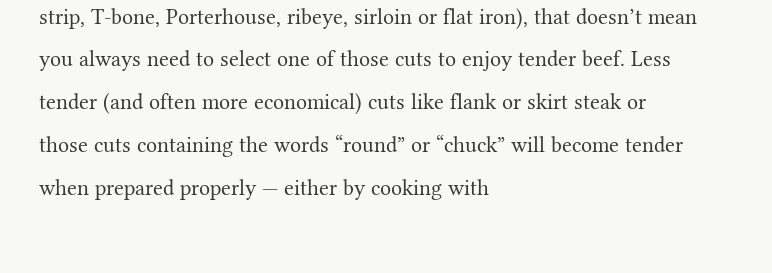strip, T-bone, Porterhouse, ribeye, sirloin or flat iron), that doesn’t mean you always need to select one of those cuts to enjoy tender beef. Less tender (and often more economical) cuts like flank or skirt steak or those cuts containing the words “round” or “chuck” will become tender when prepared properly — either by cooking with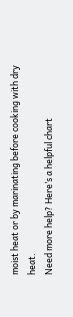moist heat or by marinating before cooking with dry heat.
Need more help? Here’s a helpful chart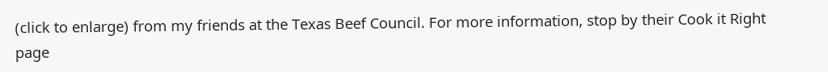(click to enlarge) from my friends at the Texas Beef Council. For more information, stop by their Cook it Right page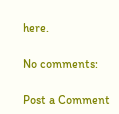here.

No comments:

Post a Comment